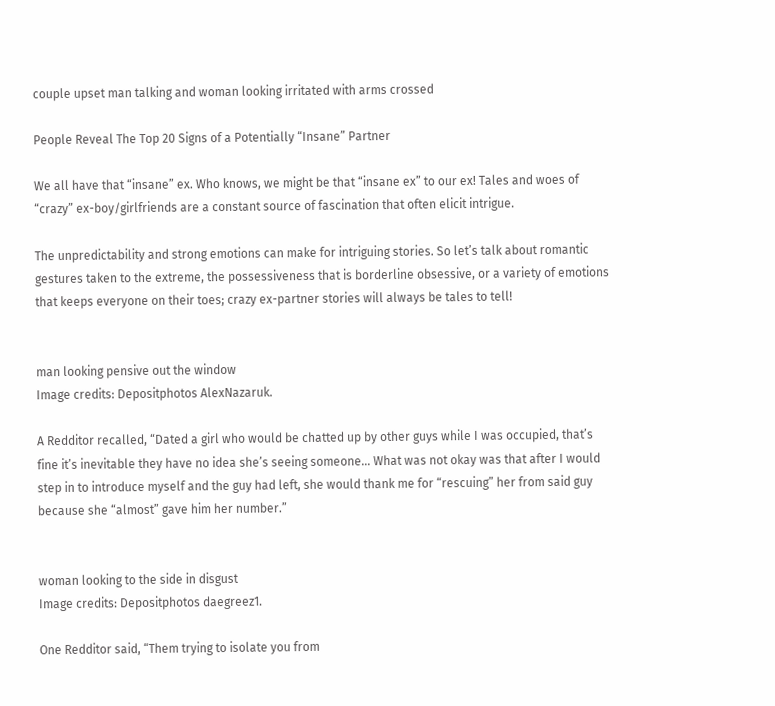couple upset man talking and woman looking irritated with arms crossed

People Reveal The Top 20 Signs of a Potentially “Insane” Partner

We all have that “insane” ex. Who knows, we might be that “insane ex” to our ex! Tales and woes of “crazy” ex-boy/girlfriends are a constant source of fascination that often elicit intrigue.

The unpredictability and strong emotions can make for intriguing stories. So let’s talk about romantic gestures taken to the extreme, the possessiveness that is borderline obsessive, or a variety of emotions that keeps everyone on their toes; crazy ex-partner stories will always be tales to tell!


man looking pensive out the window
Image credits: Depositphotos AlexNazaruk.

A Redditor recalled, “Dated a girl who would be chatted up by other guys while I was occupied, that’s fine it’s inevitable they have no idea she’s seeing someone… What was not okay was that after I would step in to introduce myself and the guy had left, she would thank me for “rescuing” her from said guy because she “almost” gave him her number.”


woman looking to the side in disgust
Image credits: Depositphotos daegreez1.

One Redditor said, “Them trying to isolate you from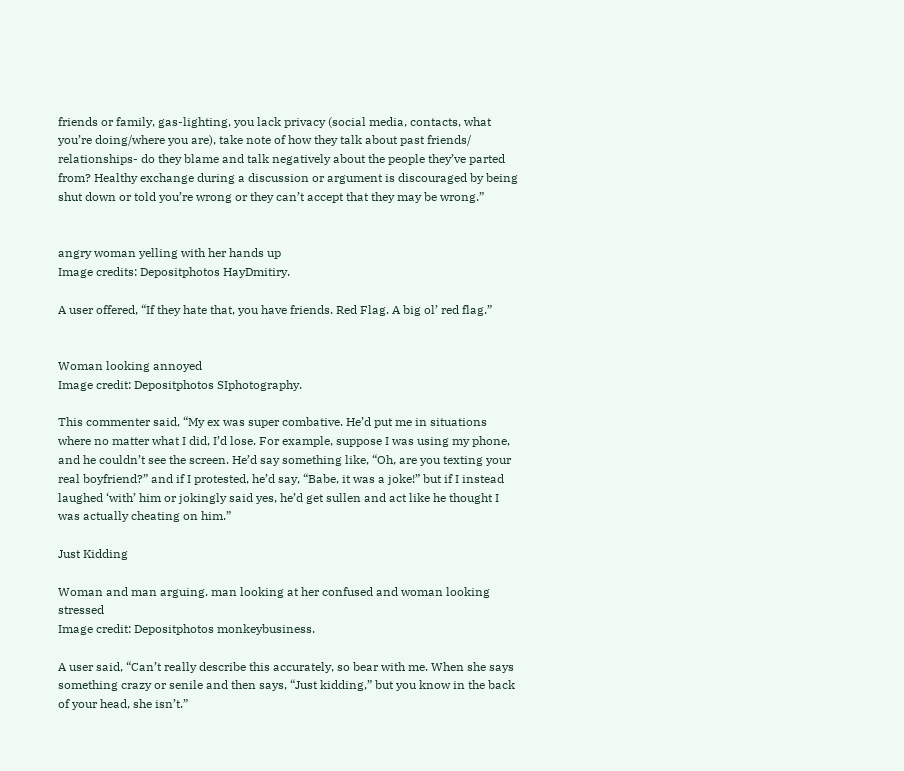friends or family, gas-lighting, you lack privacy (social media, contacts, what you’re doing/where you are), take note of how they talk about past friends/ relationships- do they blame and talk negatively about the people they’ve parted from? Healthy exchange during a discussion or argument is discouraged by being shut down or told you’re wrong or they can’t accept that they may be wrong.”


angry woman yelling with her hands up
Image credits: Depositphotos HayDmitiry.

A user offered, “If they hate that, you have friends. Red Flag. A big ol’ red flag.”


Woman looking annoyed
Image credit: Depositphotos SIphotography.

This commenter said, “My ex was super combative. He’d put me in situations where no matter what I did, I’d lose. For example, suppose I was using my phone, and he couldn’t see the screen. He’d say something like, “Oh, are you texting your real boyfriend?” and if I protested, he’d say, “Babe, it was a joke!” but if I instead laughed ‘with’ him or jokingly said yes, he’d get sullen and act like he thought I was actually cheating on him.”

Just Kidding

Woman and man arguing. man looking at her confused and woman looking stressed
Image credit: Depositphotos monkeybusiness.

A user said, “Can’t really describe this accurately, so bear with me. When she says something crazy or senile and then says, “Just kidding,” but you know in the back of your head, she isn’t.”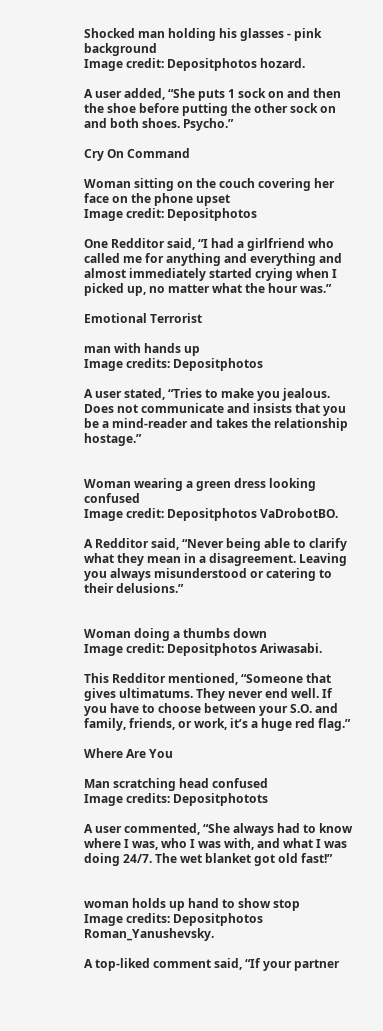Shocked man holding his glasses - pink background
Image credit: Depositphotos hozard.

A user added, “She puts 1 sock on and then the shoe before putting the other sock on and both shoes. Psycho.”

Cry On Command

Woman sitting on the couch covering her face on the phone upset
Image credit: Depositphotos

One Redditor said, “I had a girlfriend who called me for anything and everything and almost immediately started crying when I picked up, no matter what the hour was.”

Emotional Terrorist

man with hands up
Image credits: Depositphotos

A user stated, “Tries to make you jealous. Does not communicate and insists that you be a mind-reader and takes the relationship hostage.”


Woman wearing a green dress looking confused
Image credit: Depositphotos VaDrobotBO.

A Redditor said, “Never being able to clarify what they mean in a disagreement. Leaving you always misunderstood or catering to their delusions.”


Woman doing a thumbs down
Image credit: Depositphotos Ariwasabi.

This Redditor mentioned, “Someone that gives ultimatums. They never end well. If you have to choose between your S.O. and family, friends, or work, it’s a huge red flag.”

Where Are You

Man scratching head confused
Image credits: Depositphotots

A user commented, “She always had to know where I was, who I was with, and what I was doing 24/7. The wet blanket got old fast!”


woman holds up hand to show stop
Image credits: Depositphotos Roman_Yanushevsky.

A top-liked comment said, “If your partner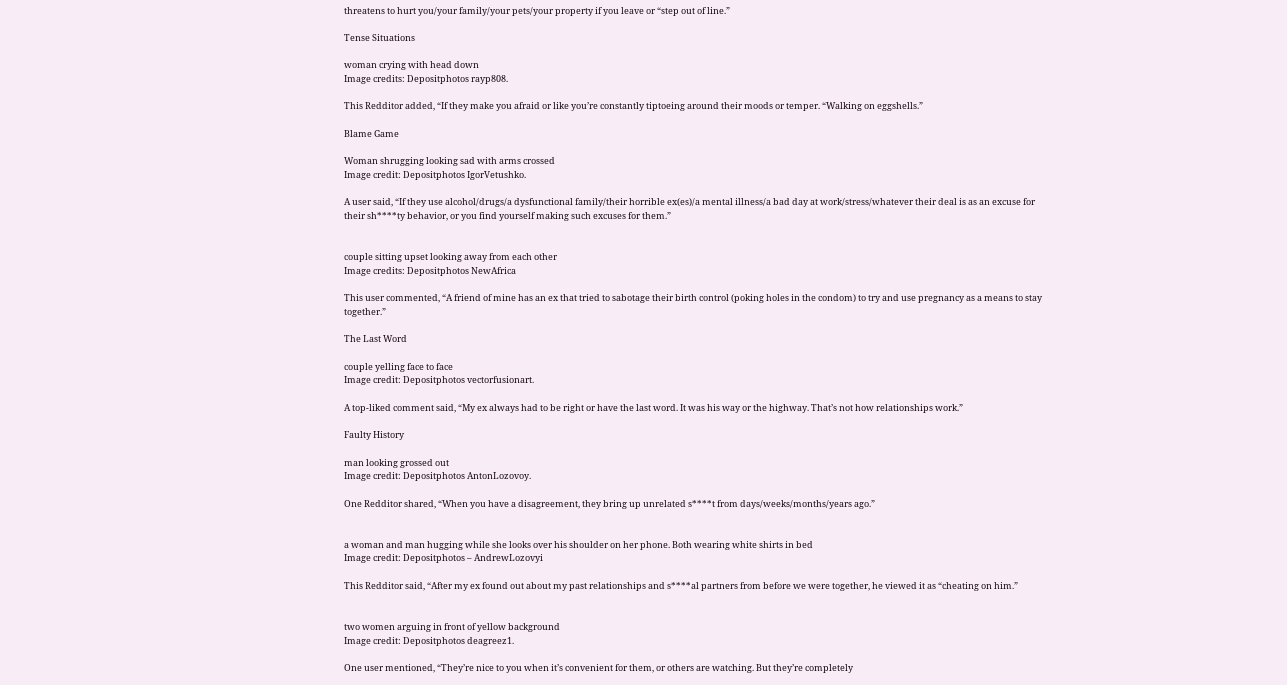threatens to hurt you/your family/your pets/your property if you leave or “step out of line.”

Tense Situations

woman crying with head down
Image credits: Depositphotos rayp808.

This Redditor added, “If they make you afraid or like you’re constantly tiptoeing around their moods or temper. “Walking on eggshells.”

Blame Game

Woman shrugging looking sad with arms crossed
Image credit: Depositphotos IgorVetushko.

A user said, “If they use alcohol/drugs/a dysfunctional family/their horrible ex(es)/a mental illness/a bad day at work/stress/whatever their deal is as an excuse for their sh****ty behavior, or you find yourself making such excuses for them.”


couple sitting upset looking away from each other
Image credits: Depositphotos NewAfrica

This user commented, “A friend of mine has an ex that tried to sabotage their birth control (poking holes in the condom) to try and use pregnancy as a means to stay together.”

The Last Word

couple yelling face to face
Image credit: Depositphotos vectorfusionart.

A top-liked comment said, “My ex always had to be right or have the last word. It was his way or the highway. That’s not how relationships work.”

Faulty History

man looking grossed out
Image credit: Depositphotos AntonLozovoy.

One Redditor shared, “When you have a disagreement, they bring up unrelated s****t from days/weeks/months/years ago.”


a woman and man hugging while she looks over his shoulder on her phone. Both wearing white shirts in bed
Image credit: Depositphotos – AndrewLozovyi

This Redditor said, “After my ex found out about my past relationships and s****al partners from before we were together, he viewed it as “cheating on him.”


two women arguing in front of yellow background
Image credit: Depositphotos deagreez1.

One user mentioned, “They’re nice to you when it’s convenient for them, or others are watching. But they’re completely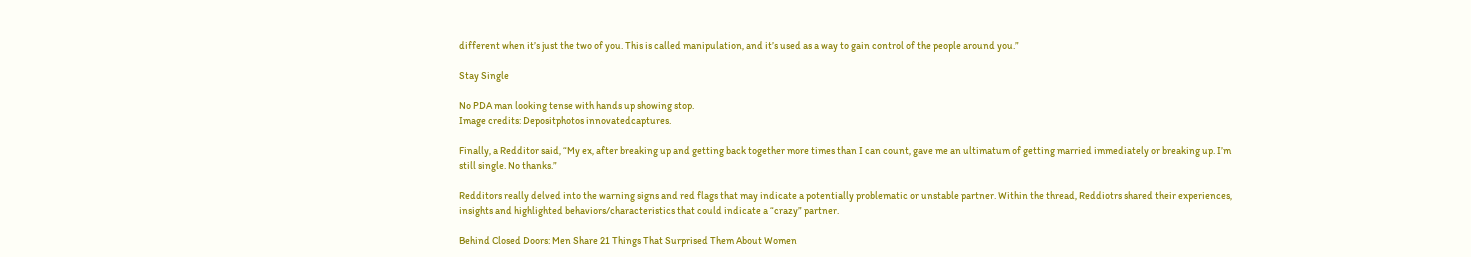different when it’s just the two of you. This is called manipulation, and it’s used as a way to gain control of the people around you.”

Stay Single

No PDA man looking tense with hands up showing stop.
Image credits: Depositphotos innovatedcaptures.

Finally, a Redditor said, “My ex, after breaking up and getting back together more times than I can count, gave me an ultimatum of getting married immediately or breaking up. I’m still single. No thanks.”

Redditors really delved into the warning signs and red flags that may indicate a potentially problematic or unstable partner. Within the thread, Reddiotrs shared their experiences, insights and highlighted behaviors/characteristics that could indicate a “crazy” partner.

Behind Closed Doors: Men Share 21 Things That Surprised Them About Women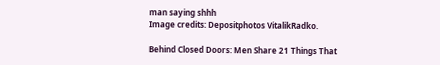man saying shhh
Image credits: Depositphotos VitalikRadko.

Behind Closed Doors: Men Share 21 Things That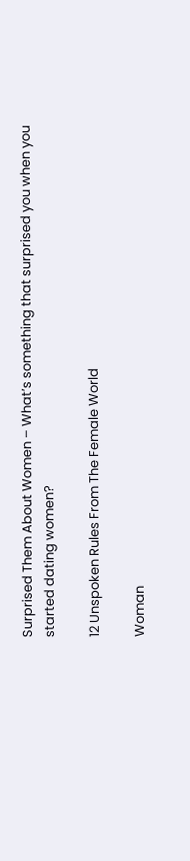Surprised Them About Women – What’s something that surprised you when you started dating women?

12 Unspoken Rules From The Female World

Woman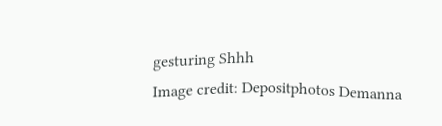gesturing Shhh
Image credit: Depositphotos Demanna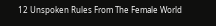12 Unspoken Rules From The Female World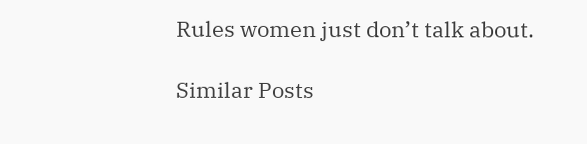Rules women just don’t talk about.

Similar Posts